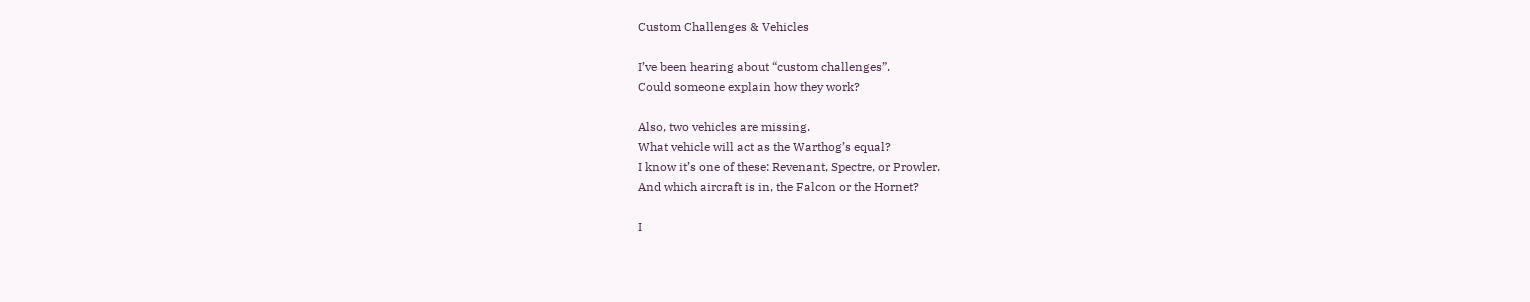Custom Challenges & Vehicles

I’ve been hearing about “custom challenges”.
Could someone explain how they work?

Also, two vehicles are missing.
What vehicle will act as the Warthog’s equal?
I know it’s one of these: Revenant, Spectre, or Prowler.
And which aircraft is in, the Falcon or the Hornet?

I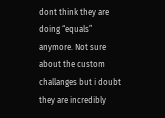dont think they are doing “equals” anymore. Not sure about the custom challanges but i doubt they are incredibly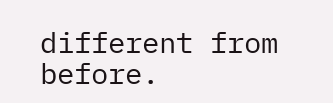different from before.